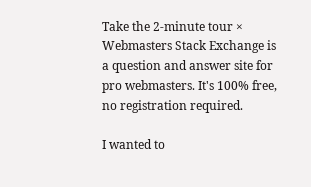Take the 2-minute tour ×
Webmasters Stack Exchange is a question and answer site for pro webmasters. It's 100% free, no registration required.

I wanted to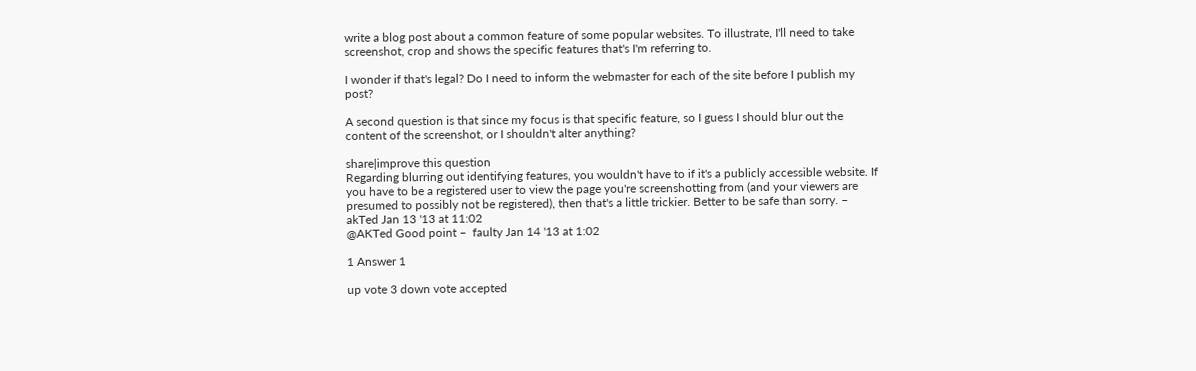write a blog post about a common feature of some popular websites. To illustrate, I'll need to take screenshot, crop and shows the specific features that's I'm referring to.

I wonder if that's legal? Do I need to inform the webmaster for each of the site before I publish my post?

A second question is that since my focus is that specific feature, so I guess I should blur out the content of the screenshot, or I shouldn't alter anything?

share|improve this question
Regarding blurring out identifying features, you wouldn't have to if it's a publicly accessible website. If you have to be a registered user to view the page you're screenshotting from (and your viewers are presumed to possibly not be registered), then that's a little trickier. Better to be safe than sorry. –  akTed Jan 13 '13 at 11:02
@AKTed Good point –  faulty Jan 14 '13 at 1:02

1 Answer 1

up vote 3 down vote accepted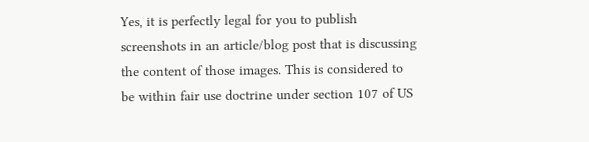Yes, it is perfectly legal for you to publish screenshots in an article/blog post that is discussing the content of those images. This is considered to be within fair use doctrine under section 107 of US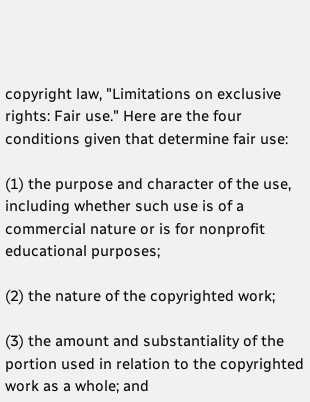copyright law, "Limitations on exclusive rights: Fair use." Here are the four conditions given that determine fair use:

(1) the purpose and character of the use, including whether such use is of a commercial nature or is for nonprofit educational purposes;

(2) the nature of the copyrighted work;

(3) the amount and substantiality of the portion used in relation to the copyrighted work as a whole; and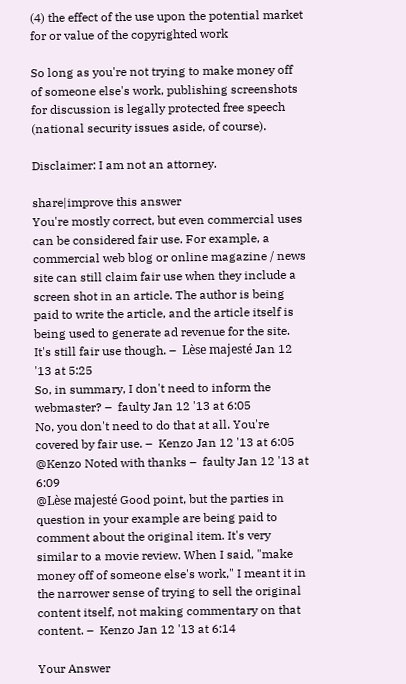(4) the effect of the use upon the potential market for or value of the copyrighted work

So long as you're not trying to make money off of someone else's work, publishing screenshots for discussion is legally protected free speech (national security issues aside, of course).

Disclaimer: I am not an attorney.

share|improve this answer
You're mostly correct, but even commercial uses can be considered fair use. For example, a commercial web blog or online magazine / news site can still claim fair use when they include a screen shot in an article. The author is being paid to write the article, and the article itself is being used to generate ad revenue for the site. It's still fair use though. –  Lèse majesté Jan 12 '13 at 5:25
So, in summary, I don't need to inform the webmaster? –  faulty Jan 12 '13 at 6:05
No, you don't need to do that at all. You're covered by fair use. –  Kenzo Jan 12 '13 at 6:05
@Kenzo Noted with thanks –  faulty Jan 12 '13 at 6:09
@Lèse majesté Good point, but the parties in question in your example are being paid to comment about the original item. It's very similar to a movie review. When I said, "make money off of someone else's work," I meant it in the narrower sense of trying to sell the original content itself, not making commentary on that content. –  Kenzo Jan 12 '13 at 6:14

Your Answer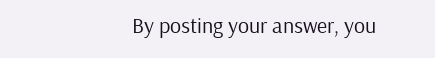By posting your answer, you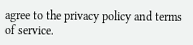agree to the privacy policy and terms of service.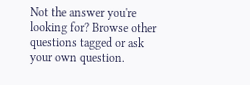Not the answer you're looking for? Browse other questions tagged or ask your own question.